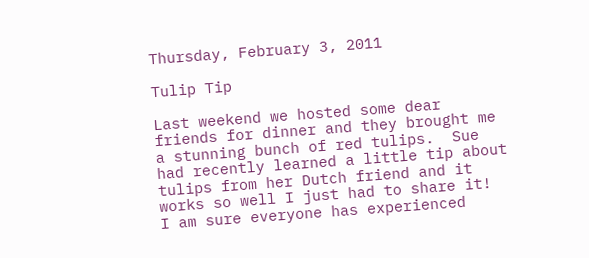Thursday, February 3, 2011

Tulip Tip

Last weekend we hosted some dear friends for dinner and they brought me a stunning bunch of red tulips.  Sue had recently learned a little tip about tulips from her Dutch friend and it works so well I just had to share it!  I am sure everyone has experienced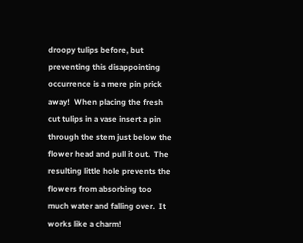droopy tulips before, but preventing this disappointing occurrence is a mere pin prick away!  When placing the fresh cut tulips in a vase insert a pin through the stem just below the flower head and pull it out.  The resulting little hole prevents the flowers from absorbing too much water and falling over.  It works like a charm!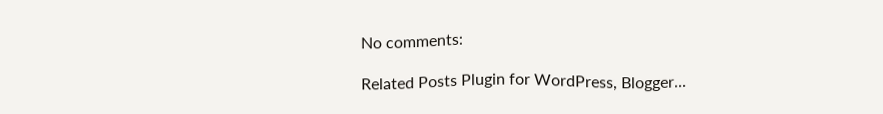No comments:

Related Posts Plugin for WordPress, Blogger...